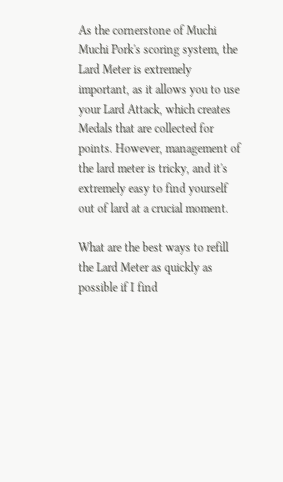As the cornerstone of Muchi Muchi Pork's scoring system, the Lard Meter is extremely important, as it allows you to use your Lard Attack, which creates Medals that are collected for points. However, management of the lard meter is tricky, and it's extremely easy to find yourself out of lard at a crucial moment.

What are the best ways to refill the Lard Meter as quickly as possible if I find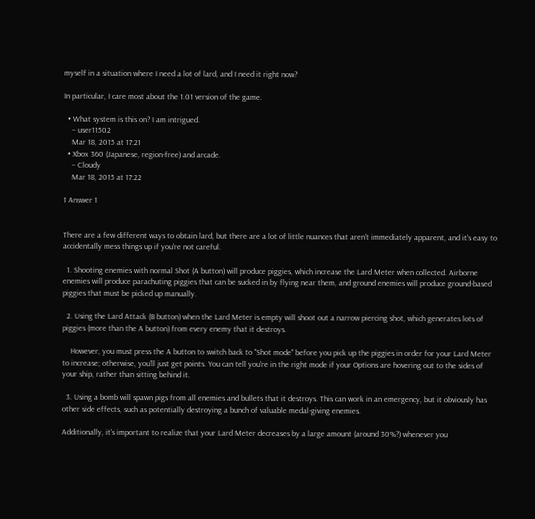myself in a situation where I need a lot of lard, and I need it right now?

In particular, I care most about the 1.01 version of the game.

  • What system is this on? I am intrigued.
    – user11502
    Mar 18, 2015 at 17:21
  • Xbox 360 (Japanese, region-free) and arcade.
    – Cloudy
    Mar 18, 2015 at 17:22

1 Answer 1


There are a few different ways to obtain lard, but there are a lot of little nuances that aren't immediately apparent, and it's easy to accidentally mess things up if you're not careful.

  1. Shooting enemies with normal Shot (A button) will produce piggies, which increase the Lard Meter when collected. Airborne enemies will produce parachuting piggies that can be sucked in by flying near them, and ground enemies will produce ground-based piggies that must be picked up manually.

  2. Using the Lard Attack (B button) when the Lard Meter is empty will shoot out a narrow piercing shot, which generates lots of piggies (more than the A button) from every enemy that it destroys.

    However, you must press the A button to switch back to "Shot mode" before you pick up the piggies in order for your Lard Meter to increase; otherwise, you'll just get points. You can tell you're in the right mode if your Options are hovering out to the sides of your ship, rather than sitting behind it.

  3. Using a bomb will spawn pigs from all enemies and bullets that it destroys. This can work in an emergency, but it obviously has other side effects, such as potentially destroying a bunch of valuable medal-giving enemies.

Additionally, it's important to realize that your Lard Meter decreases by a large amount (around 30%?) whenever you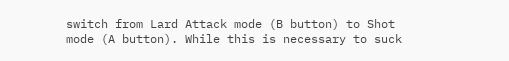switch from Lard Attack mode (B button) to Shot mode (A button). While this is necessary to suck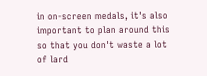in on-screen medals, it's also important to plan around this so that you don't waste a lot of lard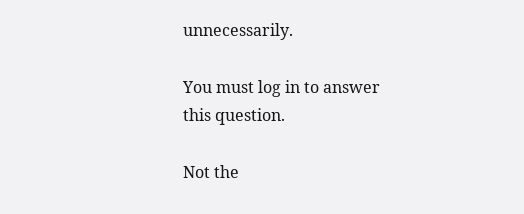unnecessarily.

You must log in to answer this question.

Not the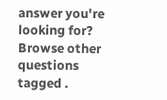answer you're looking for? Browse other questions tagged .